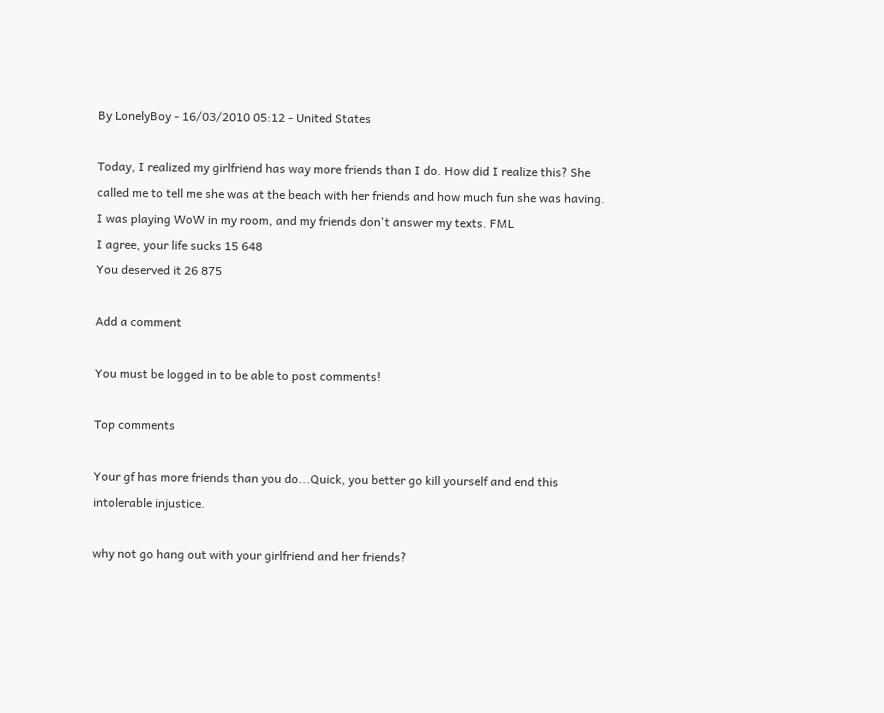By LonelyBoy - 16/03/2010 05:12 - United States

Today, I realized my girlfriend has way more friends than I do. How did I realize this? She called me to tell me she was at the beach with her friends and how much fun she was having. I was playing WoW in my room, and my friends don't answer my texts. FML
I agree, your life sucks 15 648
You deserved it 26 875

Add a comment

You must be logged in to be able to post comments!

Top comments

Your gf has more friends than you do...Quick, you better go kill yourself and end this intolerable injustice.

why not go hang out with your girlfriend and her friends?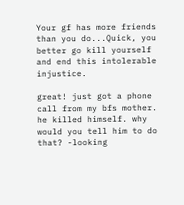Your gf has more friends than you do...Quick, you better go kill yourself and end this intolerable injustice.

great! just got a phone call from my bfs mother. he killed himself. why would you tell him to do that? -looking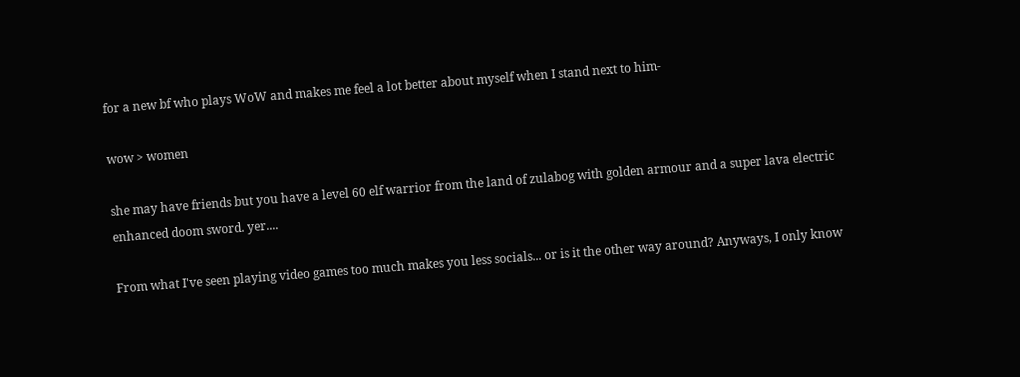for a new bf who plays WoW and makes me feel a lot better about myself when I stand next to him-

wow > women

she may have friends but you have a level 60 elf warrior from the land of zulabog with golden armour and a super lava electric enhanced doom sword. yer....

From what I've seen playing video games too much makes you less socials... or is it the other way around? Anyways, I only know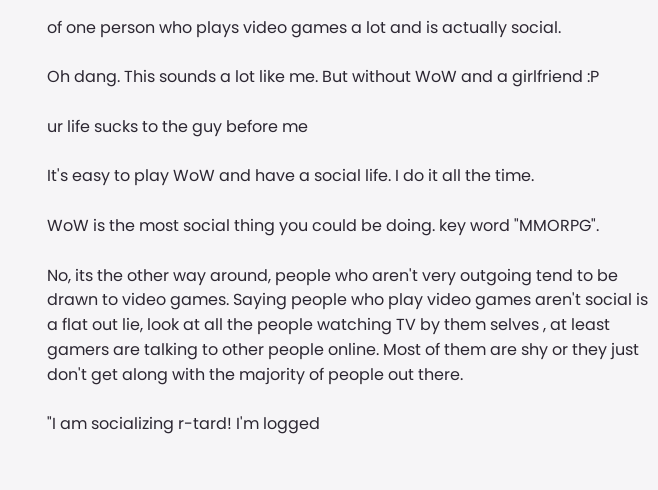of one person who plays video games a lot and is actually social.

Oh dang. This sounds a lot like me. But without WoW and a girlfriend :P

ur life sucks to the guy before me

It's easy to play WoW and have a social life. I do it all the time.

WoW is the most social thing you could be doing. key word "MMORPG".

No, its the other way around, people who aren't very outgoing tend to be drawn to video games. Saying people who play video games aren't social is a flat out lie, look at all the people watching TV by them selves , at least gamers are talking to other people online. Most of them are shy or they just don't get along with the majority of people out there.

"I am socializing r-tard! I'm logged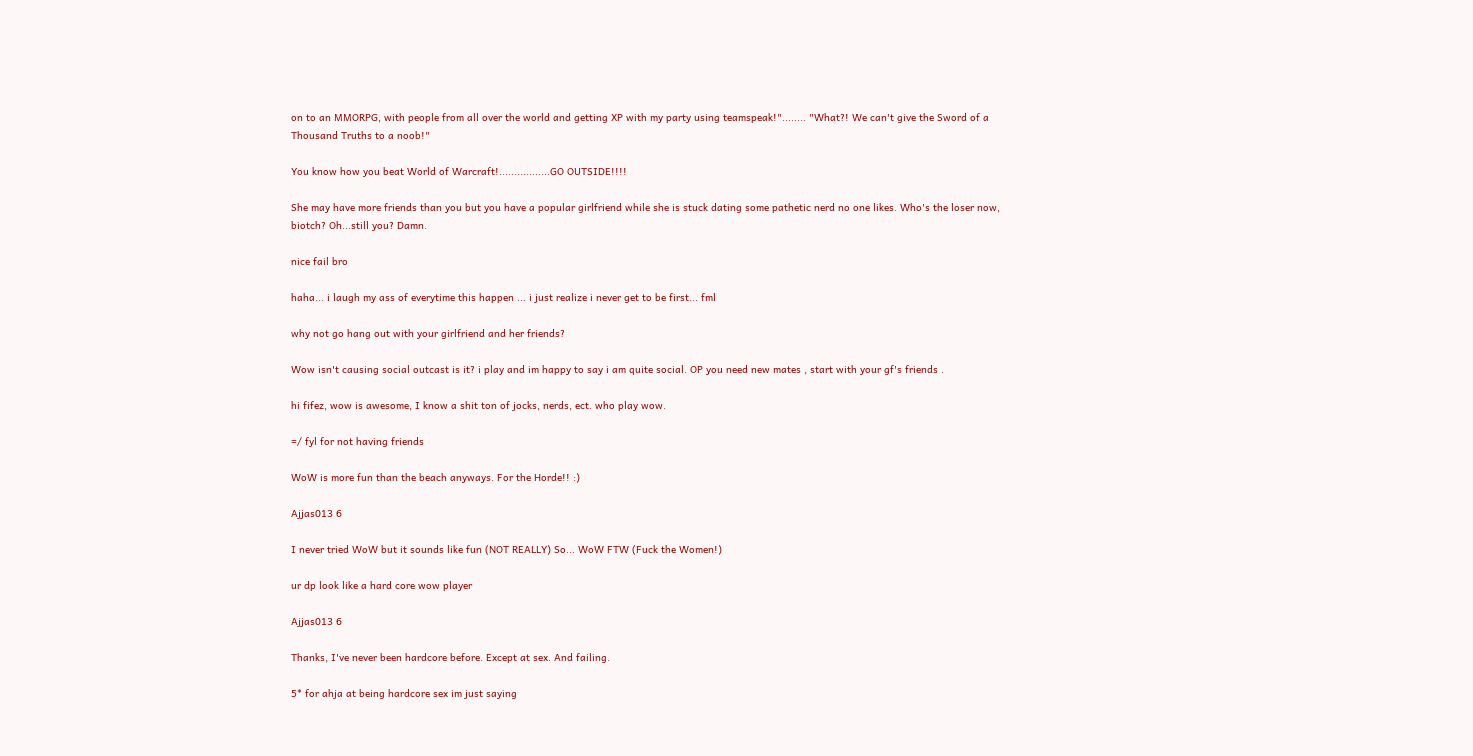on to an MMORPG, with people from all over the world and getting XP with my party using teamspeak!"........ "What?! We can't give the Sword of a Thousand Truths to a noob!"

You know how you beat World of Warcraft!.................GO OUTSIDE!!!!

She may have more friends than you but you have a popular girlfriend while she is stuck dating some pathetic nerd no one likes. Who's the loser now, biotch? Oh...still you? Damn.

nice fail bro

haha... i laugh my ass of everytime this happen ... i just realize i never get to be first... fml

why not go hang out with your girlfriend and her friends?

Wow isn't causing social outcast is it? i play and im happy to say i am quite social. OP you need new mates , start with your gf's friends .

hi fifez, wow is awesome, I know a shit ton of jocks, nerds, ect. who play wow.

=/ fyl for not having friends

WoW is more fun than the beach anyways. For the Horde!! :)

Ajjas013 6

I never tried WoW but it sounds like fun (NOT REALLY) So... WoW FTW (Fuck the Women!)

ur dp look like a hard core wow player

Ajjas013 6

Thanks, I've never been hardcore before. Except at sex. And failing.

5* for ahja at being hardcore sex im just saying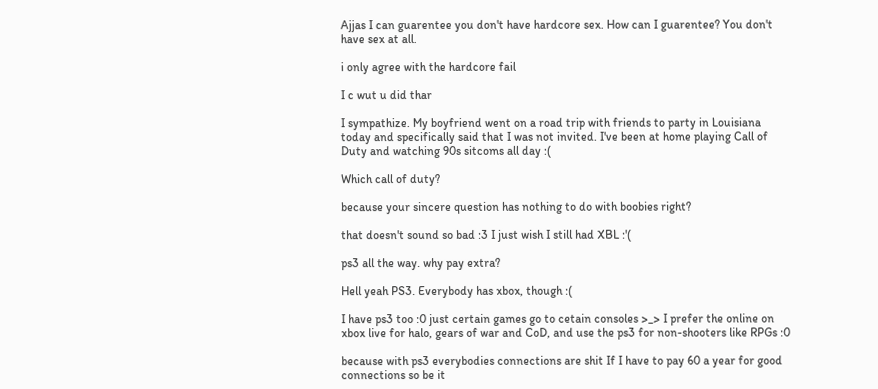Ajjas I can guarentee you don't have hardcore sex. How can I guarentee? You don't have sex at all.

i only agree with the hardcore fail

I c wut u did thar

I sympathize. My boyfriend went on a road trip with friends to party in Louisiana today and specifically said that I was not invited. I've been at home playing Call of Duty and watching 90s sitcoms all day :(

Which call of duty?

because your sincere question has nothing to do with boobies right?

that doesn't sound so bad :3 I just wish I still had XBL :'(

ps3 all the way. why pay extra?

Hell yeah PS3. Everybody has xbox, though :(

I have ps3 too :0 just certain games go to cetain consoles >_> I prefer the online on xbox live for halo, gears of war and CoD, and use the ps3 for non-shooters like RPGs :0

because with ps3 everybodies connections are shit If I have to pay 60 a year for good connections so be it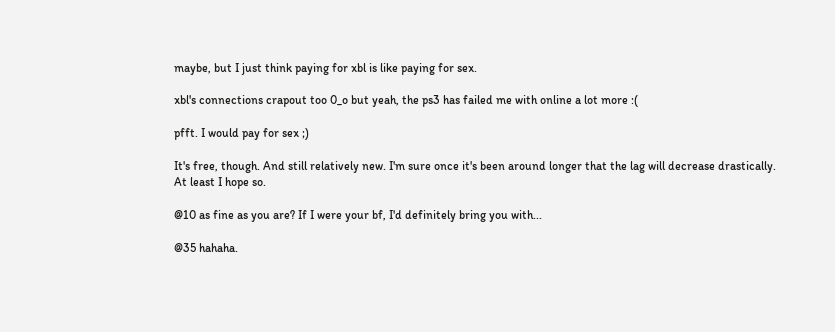maybe, but I just think paying for xbl is like paying for sex.

xbl's connections crapout too 0_o but yeah, the ps3 has failed me with online a lot more :(

pfft. I would pay for sex ;)

It's free, though. And still relatively new. I'm sure once it's been around longer that the lag will decrease drastically. At least I hope so.

@10 as fine as you are? If I were your bf, I'd definitely bring you with...

@35 hahaha.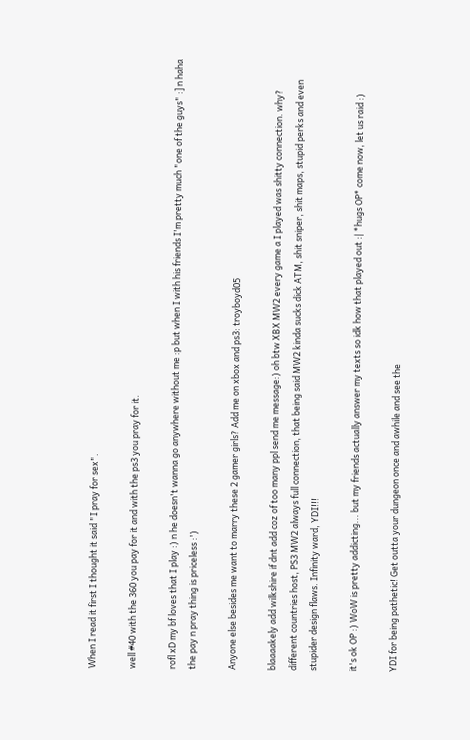When I read it first I thought it said "I pray for sex".

well #40 with the 360 you pay for it and with the ps3 you pray for it.

rofl xD my bf loves that I play :) n he doesn't wanna go anywhere without me :p but when I with his friends I'm pretty much "one of the guys" :] n haha the pay n pray thing is priceless :')

Anyone else besides me want to marry these 2 gamer girls? Add me on xbox and ps3: troyboyd05

blaaaakely add wilkshire if dnt add coz of too many ppl send me message:) oh btw XBX MW2 every game a I played was shitty connection. why? different countries host, PS3 MW2 always full connection, that being said MW2 kinda sucks dick ATM, shit sniper, shit maps, stupid perks and even stupider design flaws. Infinity ward, YDI!!!

it's ok OP :) WoW is pretty addicting... but my friends actually answer my texts so idk how that played out :| *hugs OP* come now, let us raid :)

YDI for being pathetic! Get outta your dungeon once and awhile and see the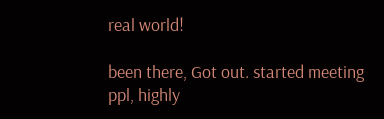real world!

been there, Got out. started meeting ppl, highly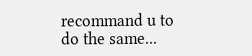recommand u to do the same...